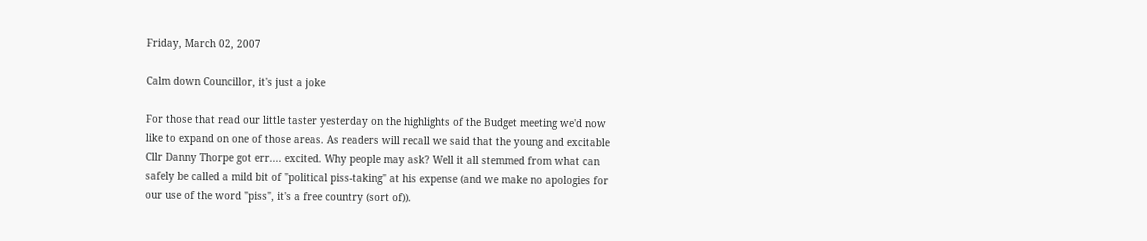Friday, March 02, 2007

Calm down Councillor, it's just a joke

For those that read our little taster yesterday on the highlights of the Budget meeting we'd now like to expand on one of those areas. As readers will recall we said that the young and excitable Cllr Danny Thorpe got err.... excited. Why people may ask? Well it all stemmed from what can safely be called a mild bit of "political piss-taking" at his expense (and we make no apologies for our use of the word "piss", it's a free country (sort of)).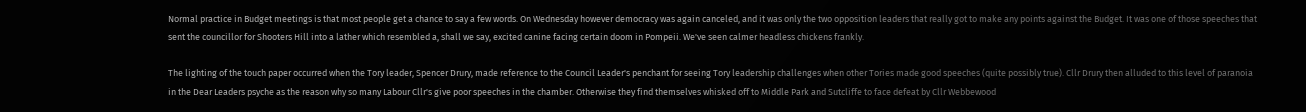Normal practice in Budget meetings is that most people get a chance to say a few words. On Wednesday however democracy was again canceled, and it was only the two opposition leaders that really got to make any points against the Budget. It was one of those speeches that sent the councillor for Shooters Hill into a lather which resembled a, shall we say, excited canine facing certain doom in Pompeii. We've seen calmer headless chickens frankly.

The lighting of the touch paper occurred when the Tory leader, Spencer Drury, made reference to the Council Leader's penchant for seeing Tory leadership challenges when other Tories made good speeches (quite possibly true). Cllr Drury then alluded to this level of paranoia in the Dear Leaders psyche as the reason why so many Labour Cllr's give poor speeches in the chamber. Otherwise they find themselves whisked off to Middle Park and Sutcliffe to face defeat by Cllr Webbewood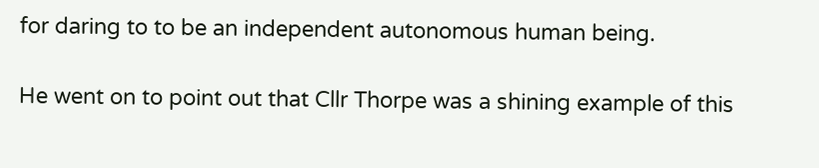for daring to to be an independent autonomous human being.

He went on to point out that Cllr Thorpe was a shining example of this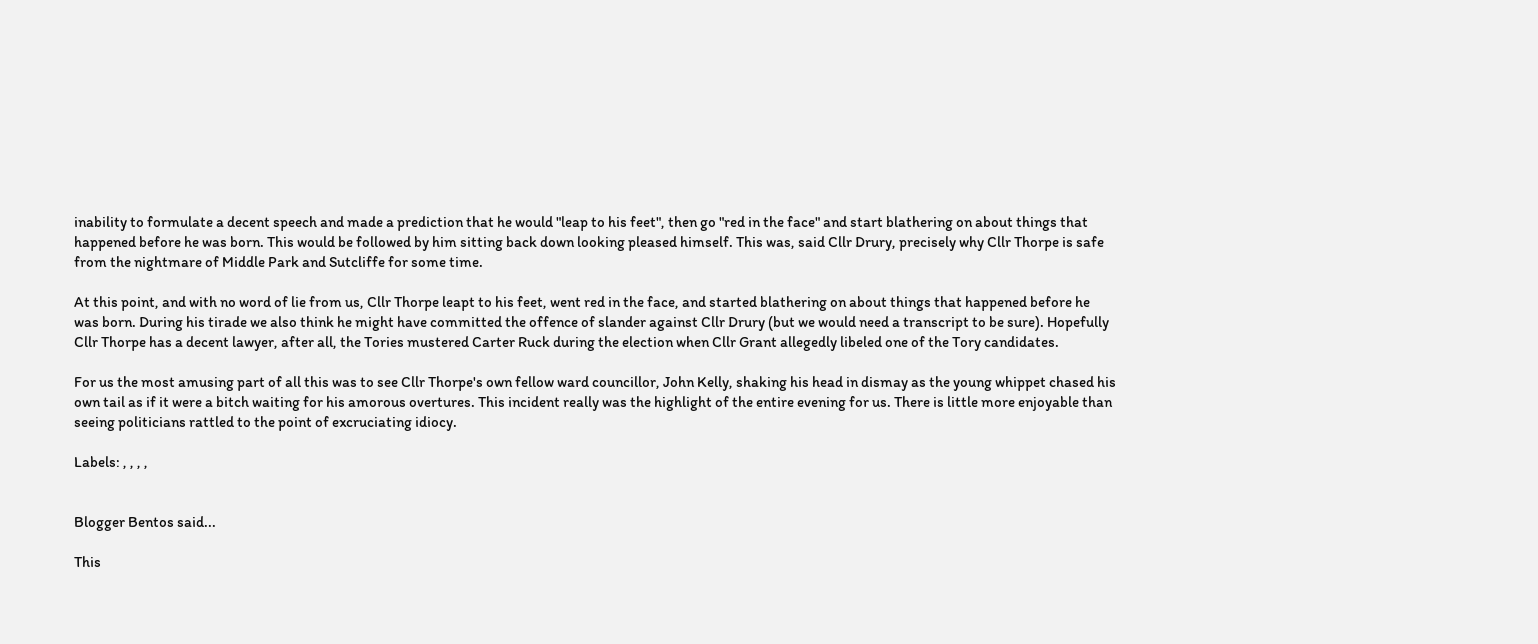inability to formulate a decent speech and made a prediction that he would "leap to his feet", then go "red in the face" and start blathering on about things that happened before he was born. This would be followed by him sitting back down looking pleased himself. This was, said Cllr Drury, precisely why Cllr Thorpe is safe from the nightmare of Middle Park and Sutcliffe for some time.

At this point, and with no word of lie from us, Cllr Thorpe leapt to his feet, went red in the face, and started blathering on about things that happened before he was born. During his tirade we also think he might have committed the offence of slander against Cllr Drury (but we would need a transcript to be sure). Hopefully Cllr Thorpe has a decent lawyer, after all, the Tories mustered Carter Ruck during the election when Cllr Grant allegedly libeled one of the Tory candidates.

For us the most amusing part of all this was to see Cllr Thorpe's own fellow ward councillor, John Kelly, shaking his head in dismay as the young whippet chased his own tail as if it were a bitch waiting for his amorous overtures. This incident really was the highlight of the entire evening for us. There is little more enjoyable than seeing politicians rattled to the point of excruciating idiocy.

Labels: , , , ,


Blogger Bentos said...

This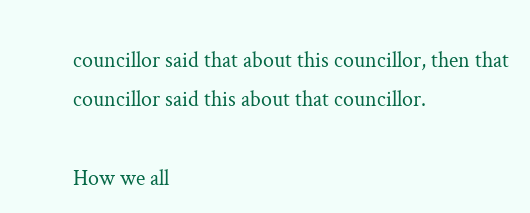councillor said that about this councillor, then that councillor said this about that councillor.

How we all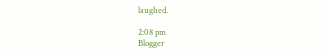laughed.

2:08 pm
Blogger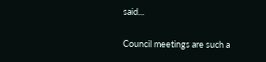said...

Council meetings are such a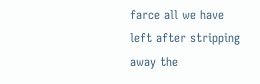farce all we have left after stripping away the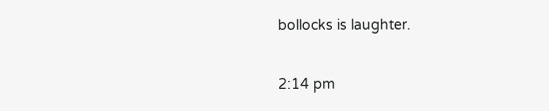bollocks is laughter.

2:14 pm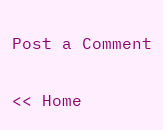Post a Comment

<< Home